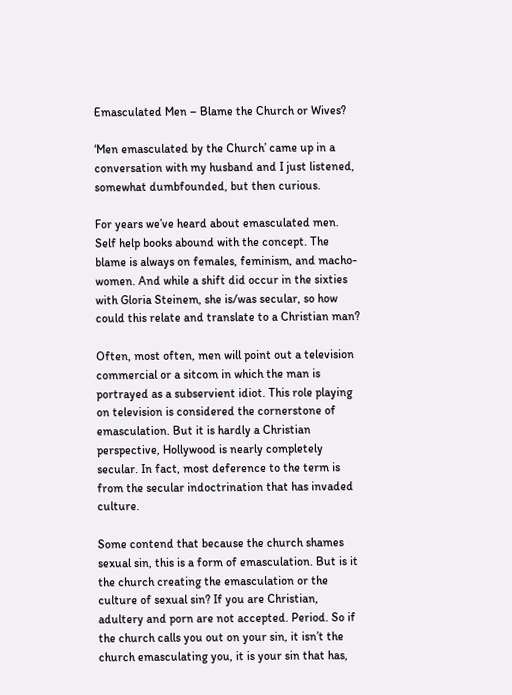Emasculated Men – Blame the Church or Wives?

‘Men emasculated by the Church’ came up in a conversation with my husband and I just listened, somewhat dumbfounded, but then curious.

For years we’ve heard about emasculated men. Self help books abound with the concept. The blame is always on females, feminism, and macho-women. And while a shift did occur in the sixties with Gloria Steinem, she is/was secular, so how could this relate and translate to a Christian man?

Often, most often, men will point out a television commercial or a sitcom in which the man is portrayed as a subservient idiot. This role playing on television is considered the cornerstone of emasculation. But it is hardly a Christian perspective, Hollywood is nearly completely secular. In fact, most deference to the term is from the secular indoctrination that has invaded culture.

Some contend that because the church shames sexual sin, this is a form of emasculation. But is it the church creating the emasculation or the culture of sexual sin? If you are Christian, adultery and porn are not accepted. Period. So if the church calls you out on your sin, it isn’t the church emasculating you, it is your sin that has,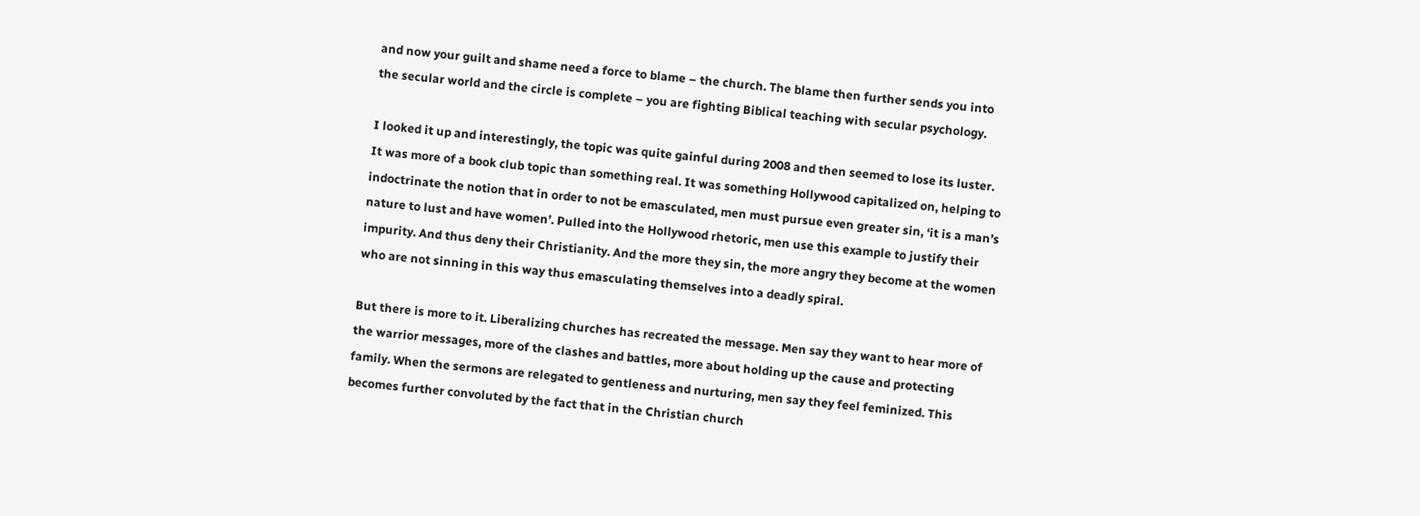and now your guilt and shame need a force to blame – the church. The blame then further sends you into the secular world and the circle is complete – you are fighting Biblical teaching with secular psychology.

I looked it up and interestingly, the topic was quite gainful during 2008 and then seemed to lose its luster. It was more of a book club topic than something real. It was something Hollywood capitalized on, helping to indoctrinate the notion that in order to not be emasculated, men must pursue even greater sin, ‘it is a man’s nature to lust and have women’. Pulled into the Hollywood rhetoric, men use this example to justify their impurity. And thus deny their Christianity. And the more they sin, the more angry they become at the women who are not sinning in this way thus emasculating themselves into a deadly spiral.

But there is more to it. Liberalizing churches has recreated the message. Men say they want to hear more of the warrior messages, more of the clashes and battles, more about holding up the cause and protecting family. When the sermons are relegated to gentleness and nurturing, men say they feel feminized. This becomes further convoluted by the fact that in the Christian church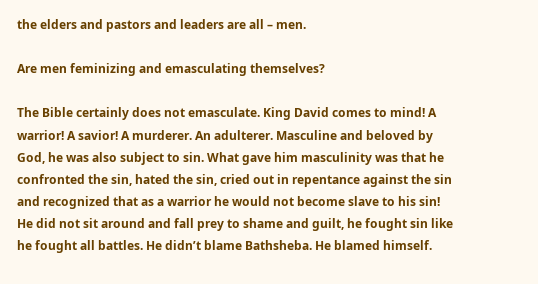the elders and pastors and leaders are all – men.

Are men feminizing and emasculating themselves?

The Bible certainly does not emasculate. King David comes to mind! A warrior! A savior! A murderer. An adulterer. Masculine and beloved by God, he was also subject to sin. What gave him masculinity was that he confronted the sin, hated the sin, cried out in repentance against the sin and recognized that as a warrior he would not become slave to his sin! He did not sit around and fall prey to shame and guilt, he fought sin like he fought all battles. He didn’t blame Bathsheba. He blamed himself.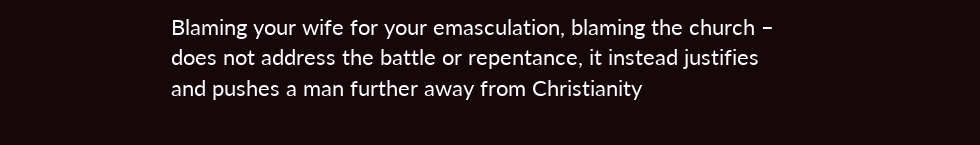Blaming your wife for your emasculation, blaming the church – does not address the battle or repentance, it instead justifies and pushes a man further away from Christianity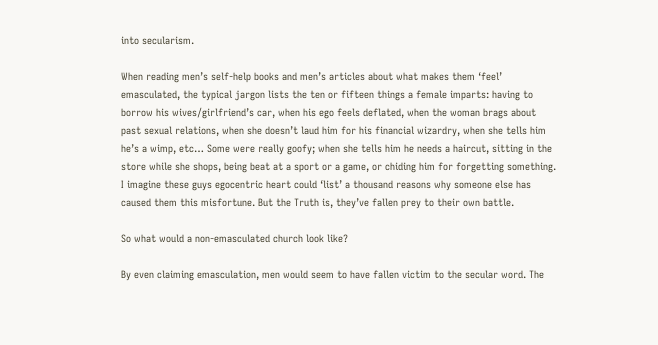into secularism.

When reading men’s self-help books and men’s articles about what makes them ‘feel’ emasculated, the typical jargon lists the ten or fifteen things a female imparts: having to borrow his wives/girlfriend’s car, when his ego feels deflated, when the woman brags about past sexual relations, when she doesn’t laud him for his financial wizardry, when she tells him he’s a wimp, etc… Some were really goofy; when she tells him he needs a haircut, sitting in the store while she shops, being beat at a sport or a game, or chiding him for forgetting something. I imagine these guys egocentric heart could ‘list’ a thousand reasons why someone else has caused them this misfortune. But the Truth is, they’ve fallen prey to their own battle.

So what would a non-emasculated church look like?

By even claiming emasculation, men would seem to have fallen victim to the secular word. The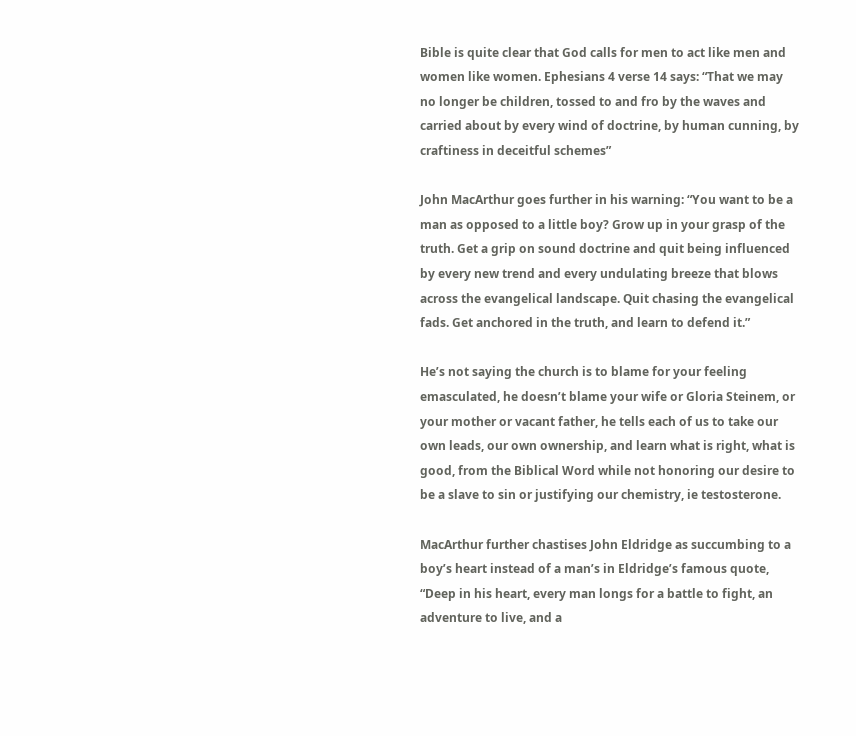Bible is quite clear that God calls for men to act like men and women like women. Ephesians 4 verse 14 says: “That we may no longer be children, tossed to and fro by the waves and carried about by every wind of doctrine, by human cunning, by craftiness in deceitful schemes”

John MacArthur goes further in his warning: “You want to be a man as opposed to a little boy? Grow up in your grasp of the truth. Get a grip on sound doctrine and quit being influenced by every new trend and every undulating breeze that blows across the evangelical landscape. Quit chasing the evangelical fads. Get anchored in the truth, and learn to defend it.”

He’s not saying the church is to blame for your feeling emasculated, he doesn’t blame your wife or Gloria Steinem, or your mother or vacant father, he tells each of us to take our own leads, our own ownership, and learn what is right, what is good, from the Biblical Word while not honoring our desire to be a slave to sin or justifying our chemistry, ie testosterone.

MacArthur further chastises John Eldridge as succumbing to a boy’s heart instead of a man’s in Eldridge’s famous quote, “Deep in his heart, every man longs for a battle to fight, an adventure to live, and a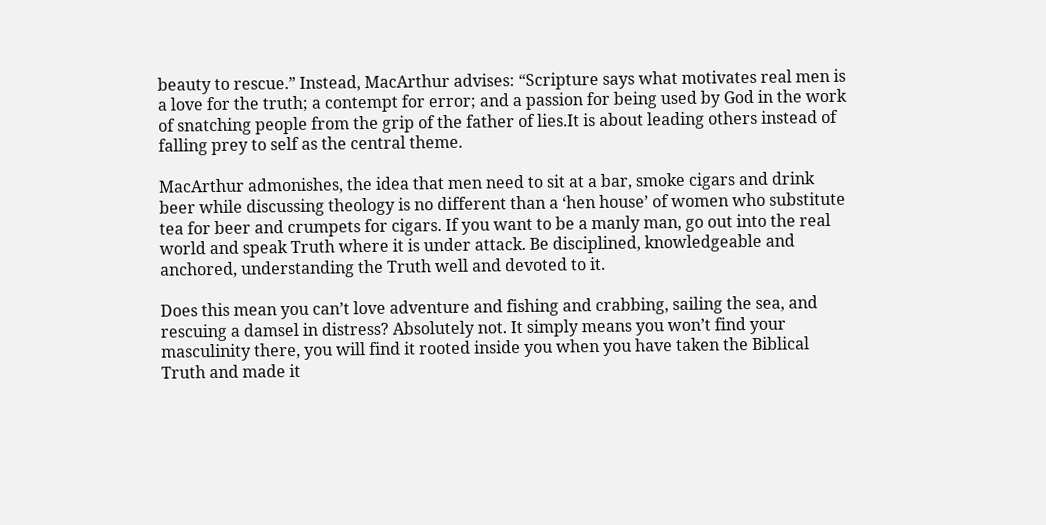beauty to rescue.” Instead, MacArthur advises: “Scripture says what motivates real men is a love for the truth; a contempt for error; and a passion for being used by God in the work of snatching people from the grip of the father of lies.It is about leading others instead of falling prey to self as the central theme.

MacArthur admonishes, the idea that men need to sit at a bar, smoke cigars and drink beer while discussing theology is no different than a ‘hen house’ of women who substitute tea for beer and crumpets for cigars. If you want to be a manly man, go out into the real world and speak Truth where it is under attack. Be disciplined, knowledgeable and anchored, understanding the Truth well and devoted to it.

Does this mean you can’t love adventure and fishing and crabbing, sailing the sea, and rescuing a damsel in distress? Absolutely not. It simply means you won’t find your masculinity there, you will find it rooted inside you when you have taken the Biblical Truth and made it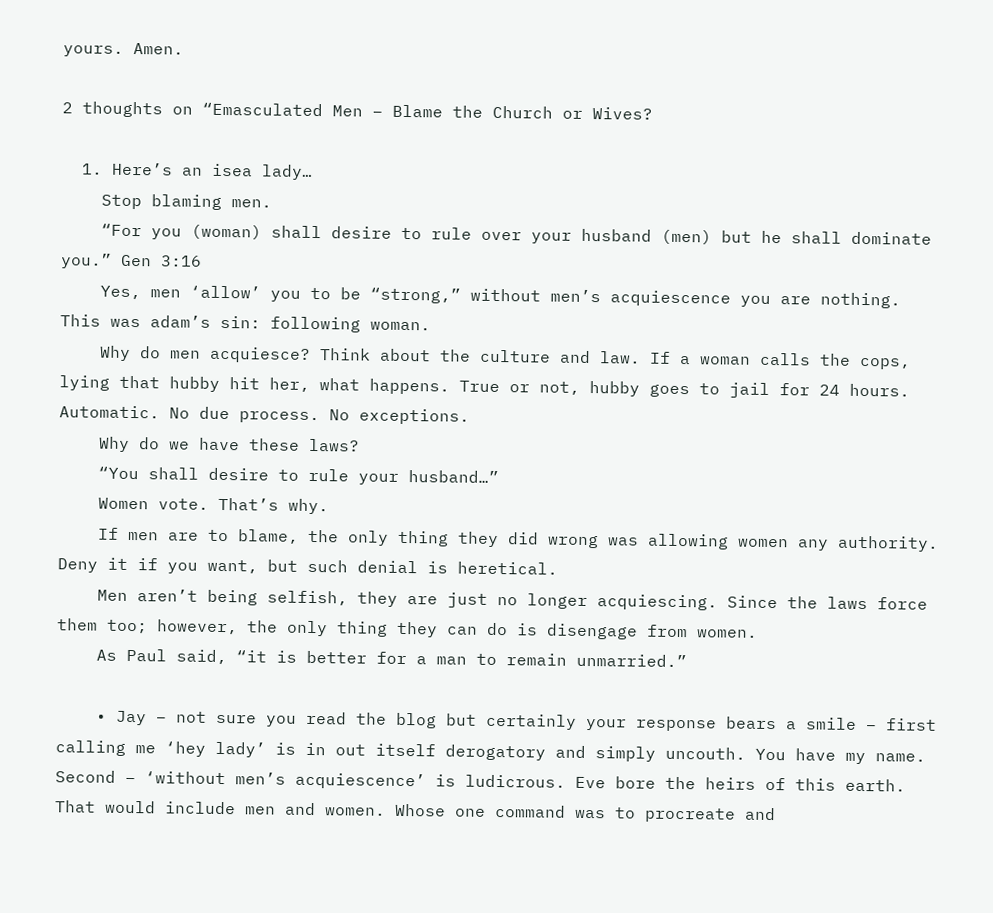yours. Amen.

2 thoughts on “Emasculated Men – Blame the Church or Wives?

  1. Here’s an isea lady…
    Stop blaming men.
    “For you (woman) shall desire to rule over your husband (men) but he shall dominate you.” Gen 3:16
    Yes, men ‘allow’ you to be “strong,” without men’s acquiescence you are nothing. This was adam’s sin: following woman.
    Why do men acquiesce? Think about the culture and law. If a woman calls the cops, lying that hubby hit her, what happens. True or not, hubby goes to jail for 24 hours. Automatic. No due process. No exceptions.
    Why do we have these laws?
    “You shall desire to rule your husband…”
    Women vote. That’s why.
    If men are to blame, the only thing they did wrong was allowing women any authority. Deny it if you want, but such denial is heretical.
    Men aren’t being selfish, they are just no longer acquiescing. Since the laws force them too; however, the only thing they can do is disengage from women.
    As Paul said, “it is better for a man to remain unmarried.”

    • Jay – not sure you read the blog but certainly your response bears a smile – first calling me ‘hey lady’ is in out itself derogatory and simply uncouth. You have my name. Second – ‘without men’s acquiescence’ is ludicrous. Eve bore the heirs of this earth. That would include men and women. Whose one command was to procreate and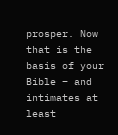prosper. Now that is the basis of your Bible – and intimates at least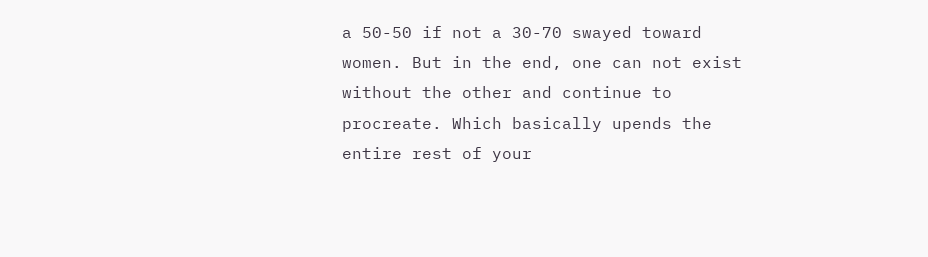a 50-50 if not a 30-70 swayed toward women. But in the end, one can not exist without the other and continue to procreate. Which basically upends the entire rest of your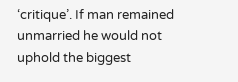‘critique’. If man remained unmarried he would not uphold the biggest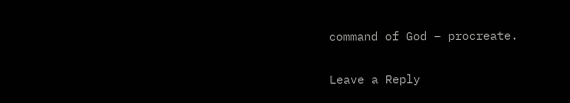command of God – procreate.

Leave a Reply